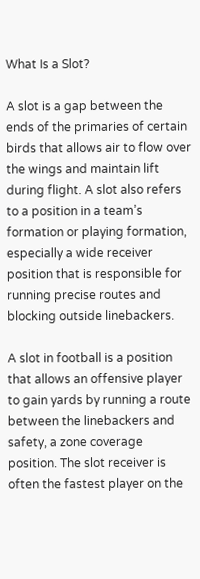What Is a Slot?

A slot is a gap between the ends of the primaries of certain birds that allows air to flow over the wings and maintain lift during flight. A slot also refers to a position in a team’s formation or playing formation, especially a wide receiver position that is responsible for running precise routes and blocking outside linebackers.

A slot in football is a position that allows an offensive player to gain yards by running a route between the linebackers and safety, a zone coverage position. The slot receiver is often the fastest player on the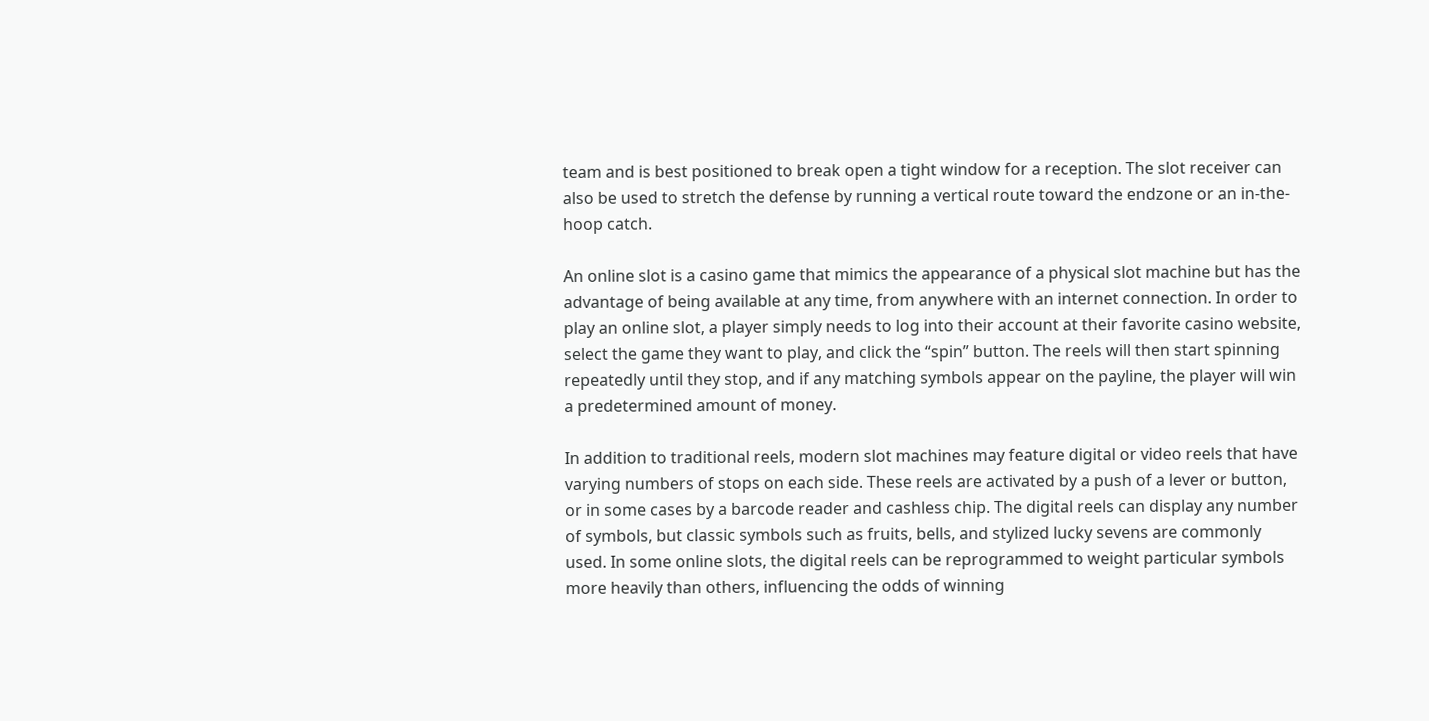team and is best positioned to break open a tight window for a reception. The slot receiver can also be used to stretch the defense by running a vertical route toward the endzone or an in-the-hoop catch.

An online slot is a casino game that mimics the appearance of a physical slot machine but has the advantage of being available at any time, from anywhere with an internet connection. In order to play an online slot, a player simply needs to log into their account at their favorite casino website, select the game they want to play, and click the “spin” button. The reels will then start spinning repeatedly until they stop, and if any matching symbols appear on the payline, the player will win a predetermined amount of money.

In addition to traditional reels, modern slot machines may feature digital or video reels that have varying numbers of stops on each side. These reels are activated by a push of a lever or button, or in some cases by a barcode reader and cashless chip. The digital reels can display any number of symbols, but classic symbols such as fruits, bells, and stylized lucky sevens are commonly used. In some online slots, the digital reels can be reprogrammed to weight particular symbols more heavily than others, influencing the odds of winning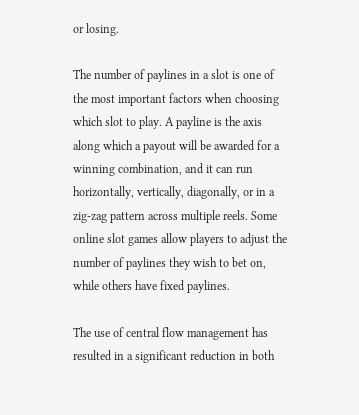or losing.

The number of paylines in a slot is one of the most important factors when choosing which slot to play. A payline is the axis along which a payout will be awarded for a winning combination, and it can run horizontally, vertically, diagonally, or in a zig-zag pattern across multiple reels. Some online slot games allow players to adjust the number of paylines they wish to bet on, while others have fixed paylines.

The use of central flow management has resulted in a significant reduction in both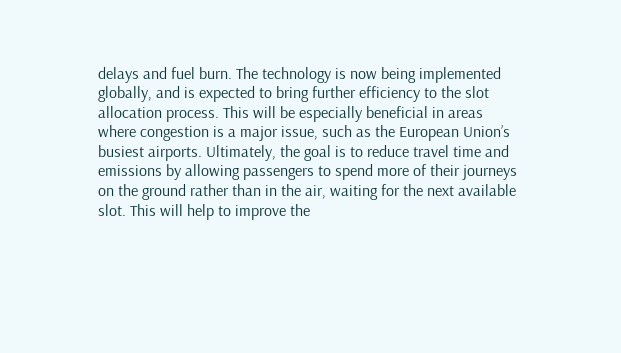delays and fuel burn. The technology is now being implemented globally, and is expected to bring further efficiency to the slot allocation process. This will be especially beneficial in areas where congestion is a major issue, such as the European Union’s busiest airports. Ultimately, the goal is to reduce travel time and emissions by allowing passengers to spend more of their journeys on the ground rather than in the air, waiting for the next available slot. This will help to improve the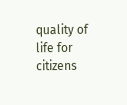quality of life for citizens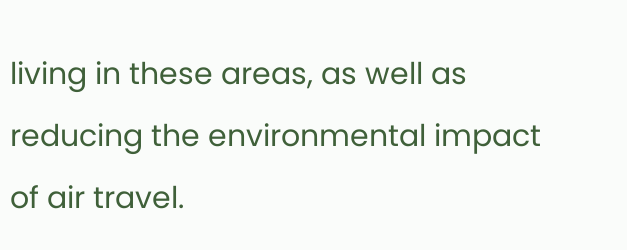living in these areas, as well as reducing the environmental impact of air travel.